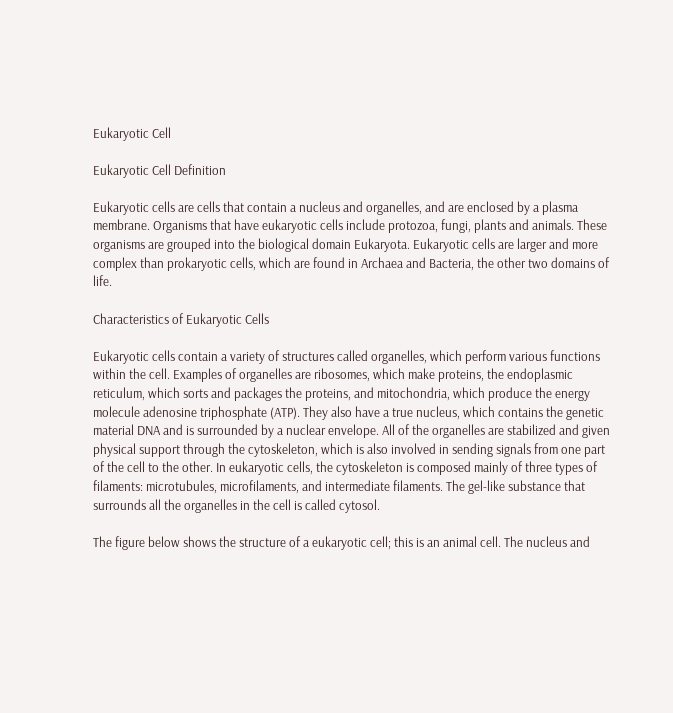Eukaryotic Cell

Eukaryotic Cell Definition

Eukaryotic cells are cells that contain a nucleus and organelles, and are enclosed by a plasma membrane. Organisms that have eukaryotic cells include protozoa, fungi, plants and animals. These organisms are grouped into the biological domain Eukaryota. Eukaryotic cells are larger and more complex than prokaryotic cells, which are found in Archaea and Bacteria, the other two domains of life.

Characteristics of Eukaryotic Cells

Eukaryotic cells contain a variety of structures called organelles, which perform various functions within the cell. Examples of organelles are ribosomes, which make proteins, the endoplasmic reticulum, which sorts and packages the proteins, and mitochondria, which produce the energy molecule adenosine triphosphate (ATP). They also have a true nucleus, which contains the genetic material DNA and is surrounded by a nuclear envelope. All of the organelles are stabilized and given physical support through the cytoskeleton, which is also involved in sending signals from one part of the cell to the other. In eukaryotic cells, the cytoskeleton is composed mainly of three types of filaments: microtubules, microfilaments, and intermediate filaments. The gel-like substance that surrounds all the organelles in the cell is called cytosol.

The figure below shows the structure of a eukaryotic cell; this is an animal cell. The nucleus and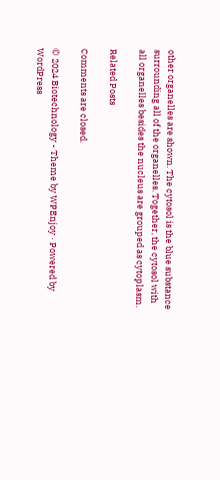other organelles are shown. The cytosol is the blue substance surrounding all of the organelles. Together, the cytosol with all organelles besides the nucleus are grouped as cytoplasm.

Related Posts

Comments are closed.

© 2024 Biotechnology - Theme by WPEnjoy · Powered by WordPress